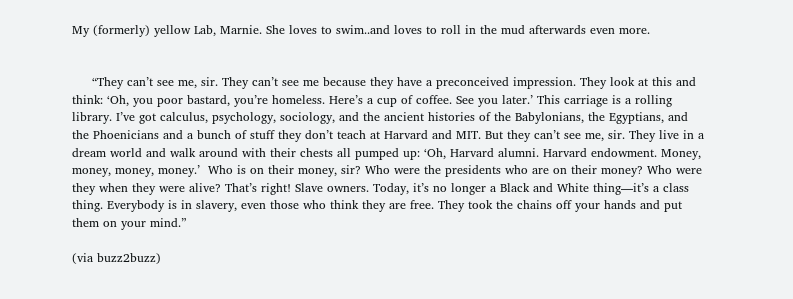My (formerly) yellow Lab, Marnie. She loves to swim..and loves to roll in the mud afterwards even more.


     “They can’t see me, sir. They can’t see me because they have a preconceived impression. They look at this and think: ‘Oh, you poor bastard, you’re homeless. Here’s a cup of coffee. See you later.’ This carriage is a rolling library. I’ve got calculus, psychology, sociology, and the ancient histories of the Babylonians, the Egyptians, and the Phoenicians and a bunch of stuff they don’t teach at Harvard and MIT. But they can’t see me, sir. They live in a dream world and walk around with their chests all pumped up: ‘Oh, Harvard alumni. Harvard endowment. Money, money, money, money.’  Who is on their money, sir? Who were the presidents who are on their money? Who were they when they were alive? That’s right! Slave owners. Today, it’s no longer a Black and White thing—it’s a class thing. Everybody is in slavery, even those who think they are free. They took the chains off your hands and put them on your mind.”

(via buzz2buzz)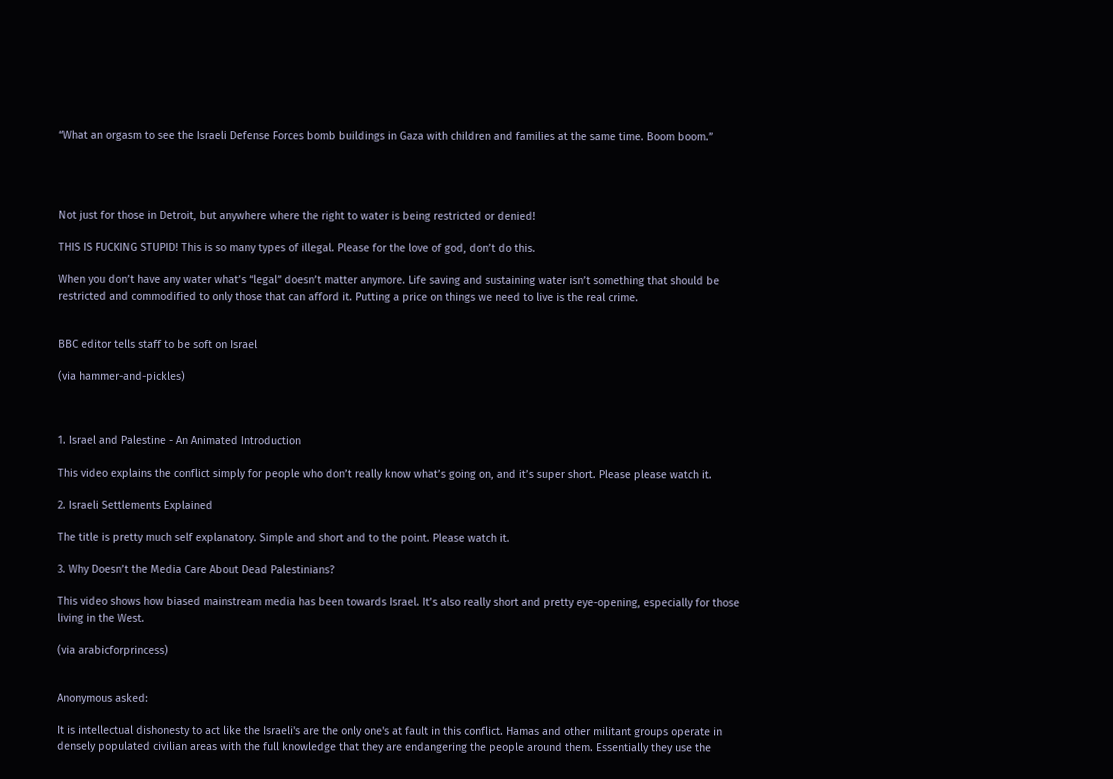“What an orgasm to see the Israeli Defense Forces bomb buildings in Gaza with children and families at the same time. Boom boom.”




Not just for those in Detroit, but anywhere where the right to water is being restricted or denied!

THIS IS FUCKING STUPID! This is so many types of illegal. Please for the love of god, don’t do this.

When you don’t have any water what’s “legal” doesn’t matter anymore. Life saving and sustaining water isn’t something that should be restricted and commodified to only those that can afford it. Putting a price on things we need to live is the real crime.


BBC editor tells staff to be soft on Israel

(via hammer-and-pickles)



1. Israel and Palestine - An Animated Introduction

This video explains the conflict simply for people who don’t really know what’s going on, and it’s super short. Please please watch it.

2. Israeli Settlements Explained

The title is pretty much self explanatory. Simple and short and to the point. Please watch it.

3. Why Doesn’t the Media Care About Dead Palestinians?

This video shows how biased mainstream media has been towards Israel. It’s also really short and pretty eye-opening, especially for those living in the West.

(via arabicforprincess)


Anonymous asked:

It is intellectual dishonesty to act like the Israeli's are the only one's at fault in this conflict. Hamas and other militant groups operate in densely populated civilian areas with the full knowledge that they are endangering the people around them. Essentially they use the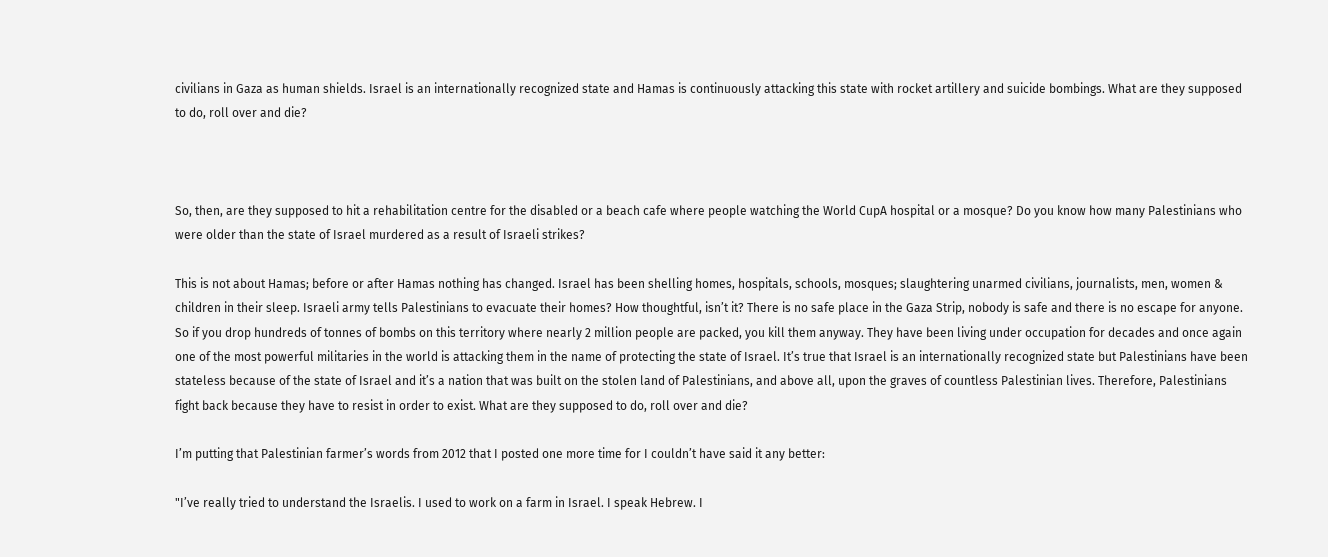civilians in Gaza as human shields. Israel is an internationally recognized state and Hamas is continuously attacking this state with rocket artillery and suicide bombings. What are they supposed to do, roll over and die?



So, then, are they supposed to hit a rehabilitation centre for the disabled or a beach cafe where people watching the World CupA hospital or a mosque? Do you know how many Palestinians who were older than the state of Israel murdered as a result of Israeli strikes?

This is not about Hamas; before or after Hamas nothing has changed. Israel has been shelling homes, hospitals, schools, mosques; slaughtering unarmed civilians, journalists, men, women & children in their sleep. Israeli army tells Palestinians to evacuate their homes? How thoughtful, isn’t it? There is no safe place in the Gaza Strip, nobody is safe and there is no escape for anyone. So if you drop hundreds of tonnes of bombs on this territory where nearly 2 million people are packed, you kill them anyway. They have been living under occupation for decades and once again one of the most powerful militaries in the world is attacking them in the name of protecting the state of Israel. It’s true that Israel is an internationally recognized state but Palestinians have been stateless because of the state of Israel and it’s a nation that was built on the stolen land of Palestinians, and above all, upon the graves of countless Palestinian lives. Therefore, Palestinians fight back because they have to resist in order to exist. What are they supposed to do, roll over and die?

I’m putting that Palestinian farmer’s words from 2012 that I posted one more time for I couldn’t have said it any better:

"I’ve really tried to understand the Israelis. I used to work on a farm in Israel. I speak Hebrew. I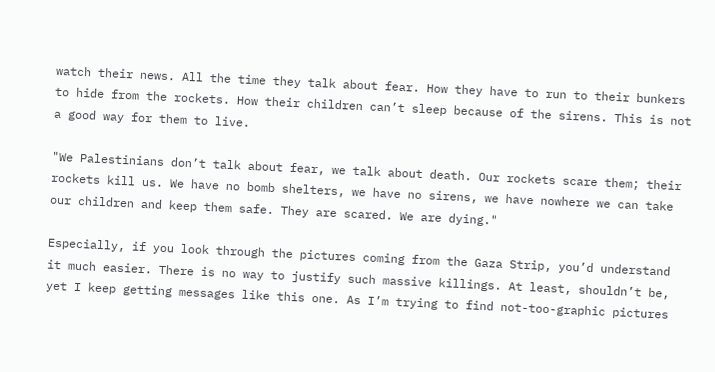watch their news. All the time they talk about fear. How they have to run to their bunkers to hide from the rockets. How their children can’t sleep because of the sirens. This is not a good way for them to live.

"We Palestinians don’t talk about fear, we talk about death. Our rockets scare them; their rockets kill us. We have no bomb shelters, we have no sirens, we have nowhere we can take our children and keep them safe. They are scared. We are dying."

Especially, if you look through the pictures coming from the Gaza Strip, you’d understand it much easier. There is no way to justify such massive killings. At least, shouldn’t be, yet I keep getting messages like this one. As I’m trying to find not-too-graphic pictures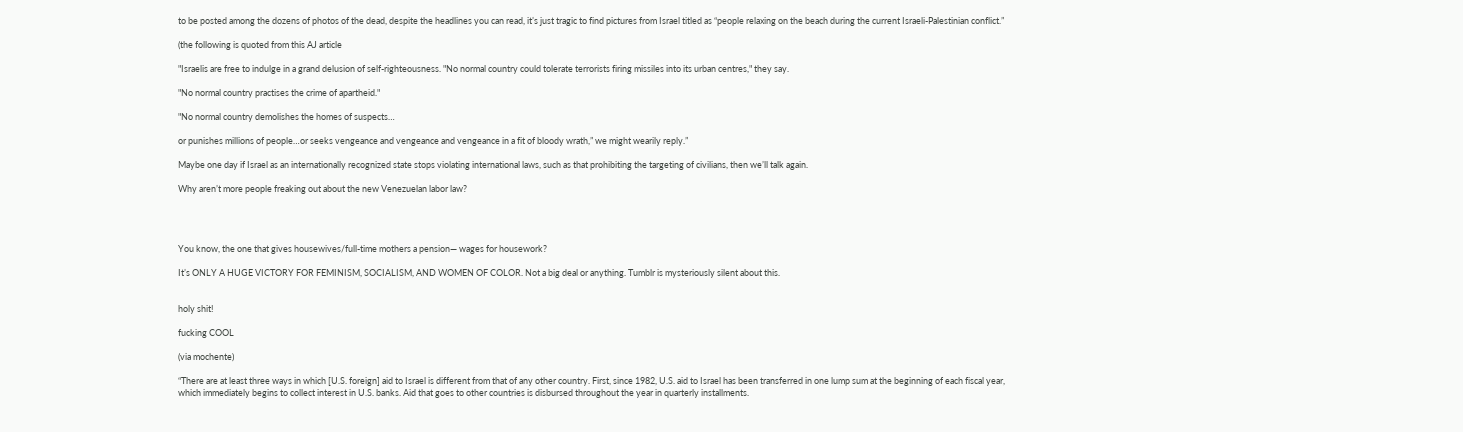to be posted among the dozens of photos of the dead, despite the headlines you can read, it’s just tragic to find pictures from Israel titled as “people relaxing on the beach during the current Israeli-Palestinian conflict.”

(the following is quoted from this AJ article

"Israelis are free to indulge in a grand delusion of self-righteousness. "No normal country could tolerate terrorists firing missiles into its urban centres," they say.

"No normal country practises the crime of apartheid."

"No normal country demolishes the homes of suspects…

or punishes millions of people…or seeks vengeance and vengeance and vengeance in a fit of bloody wrath,” we might wearily reply.”

Maybe one day if Israel as an internationally recognized state stops violating international laws, such as that prohibiting the targeting of civilians, then we’ll talk again.

Why aren’t more people freaking out about the new Venezuelan labor law?




You know, the one that gives housewives/full-time mothers a pension— wages for housework?

It’s ONLY A HUGE VICTORY FOR FEMINISM, SOCIALISM, AND WOMEN OF COLOR. Not a big deal or anything. Tumblr is mysteriously silent about this.


holy shit!

fucking COOL

(via mochente)

“There are at least three ways in which [U.S. foreign] aid to Israel is different from that of any other country. First, since 1982, U.S. aid to Israel has been transferred in one lump sum at the beginning of each fiscal year, which immediately begins to collect interest in U.S. banks. Aid that goes to other countries is disbursed throughout the year in quarterly installments.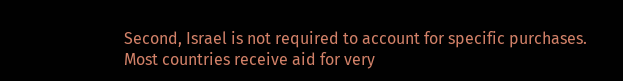Second, Israel is not required to account for specific purchases. Most countries receive aid for very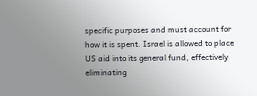specific purposes and must account for how it is spent. Israel is allowed to place US aid into its general fund, effectively eliminating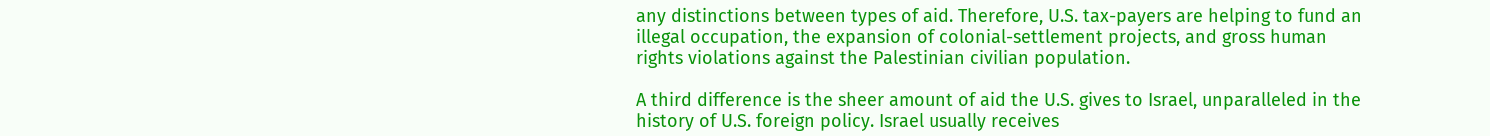any distinctions between types of aid. Therefore, U.S. tax-payers are helping to fund an illegal occupation, the expansion of colonial-settlement projects, and gross human rights violations against the Palestinian civilian population.

A third difference is the sheer amount of aid the U.S. gives to Israel, unparalleled in the history of U.S. foreign policy. Israel usually receives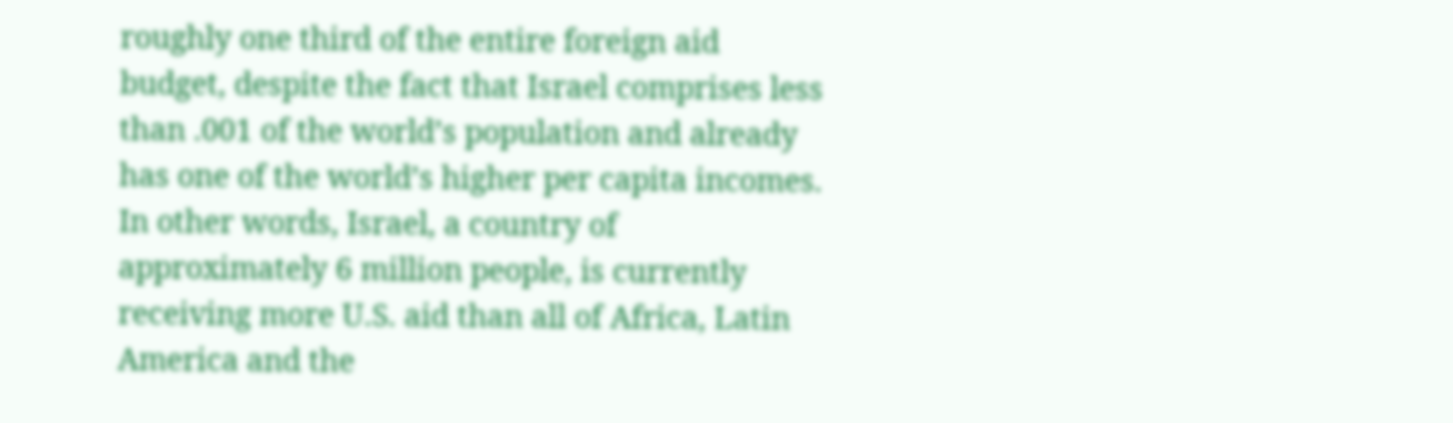roughly one third of the entire foreign aid budget, despite the fact that Israel comprises less than .001 of the world’s population and already has one of the world’s higher per capita incomes. In other words, Israel, a country of approximately 6 million people, is currently receiving more U.S. aid than all of Africa, Latin America and the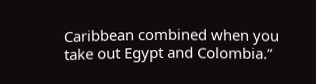Caribbean combined when you take out Egypt and Colombia.”